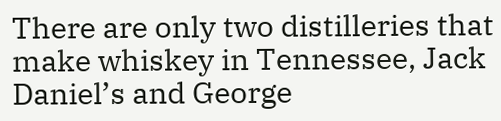There are only two distilleries that make whiskey in Tennessee, Jack Daniel’s and George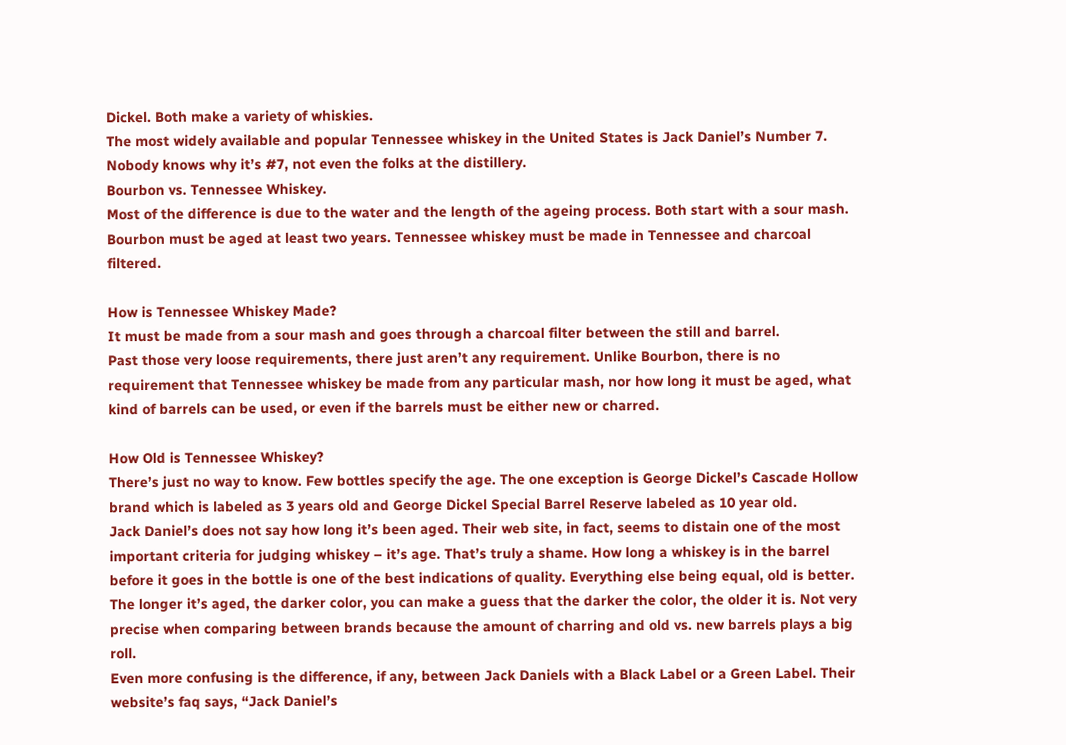Dickel. Both make a variety of whiskies.
The most widely available and popular Tennessee whiskey in the United States is Jack Daniel’s Number 7. Nobody knows why it’s #7, not even the folks at the distillery.
Bourbon vs. Tennessee Whiskey.
Most of the difference is due to the water and the length of the ageing process. Both start with a sour mash. Bourbon must be aged at least two years. Tennessee whiskey must be made in Tennessee and charcoal filtered.

How is Tennessee Whiskey Made?
It must be made from a sour mash and goes through a charcoal filter between the still and barrel.
Past those very loose requirements, there just aren’t any requirement. Unlike Bourbon, there is no requirement that Tennessee whiskey be made from any particular mash, nor how long it must be aged, what kind of barrels can be used, or even if the barrels must be either new or charred.

How Old is Tennessee Whiskey?
There’s just no way to know. Few bottles specify the age. The one exception is George Dickel’s Cascade Hollow brand which is labeled as 3 years old and George Dickel Special Barrel Reserve labeled as 10 year old.
Jack Daniel’s does not say how long it’s been aged. Their web site, in fact, seems to distain one of the most important criteria for judging whiskey – it’s age. That’s truly a shame. How long a whiskey is in the barrel before it goes in the bottle is one of the best indications of quality. Everything else being equal, old is better. The longer it’s aged, the darker color, you can make a guess that the darker the color, the older it is. Not very precise when comparing between brands because the amount of charring and old vs. new barrels plays a big roll.
Even more confusing is the difference, if any, between Jack Daniels with a Black Label or a Green Label. Their website’s faq says, “Jack Daniel’s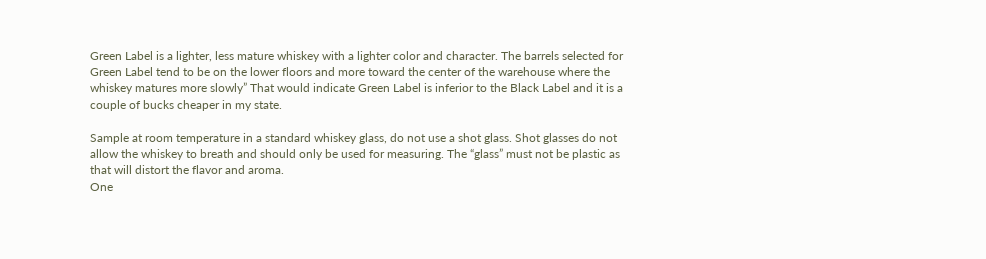Green Label is a lighter, less mature whiskey with a lighter color and character. The barrels selected for Green Label tend to be on the lower floors and more toward the center of the warehouse where the whiskey matures more slowly” That would indicate Green Label is inferior to the Black Label and it is a couple of bucks cheaper in my state.

Sample at room temperature in a standard whiskey glass, do not use a shot glass. Shot glasses do not allow the whiskey to breath and should only be used for measuring. The “glass” must not be plastic as that will distort the flavor and aroma.
One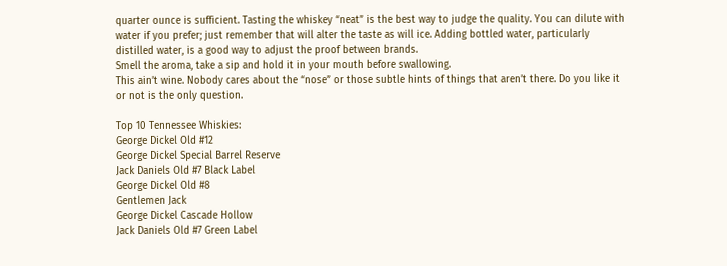quarter ounce is sufficient. Tasting the whiskey “neat” is the best way to judge the quality. You can dilute with water if you prefer; just remember that will alter the taste as will ice. Adding bottled water, particularly distilled water, is a good way to adjust the proof between brands.
Smell the aroma, take a sip and hold it in your mouth before swallowing.
This ain’t wine. Nobody cares about the “nose” or those subtle hints of things that aren’t there. Do you like it or not is the only question.

Top 10 Tennessee Whiskies:
George Dickel Old #12
George Dickel Special Barrel Reserve
Jack Daniels Old #7 Black Label
George Dickel Old #8
Gentlemen Jack
George Dickel Cascade Hollow
Jack Daniels Old #7 Green Label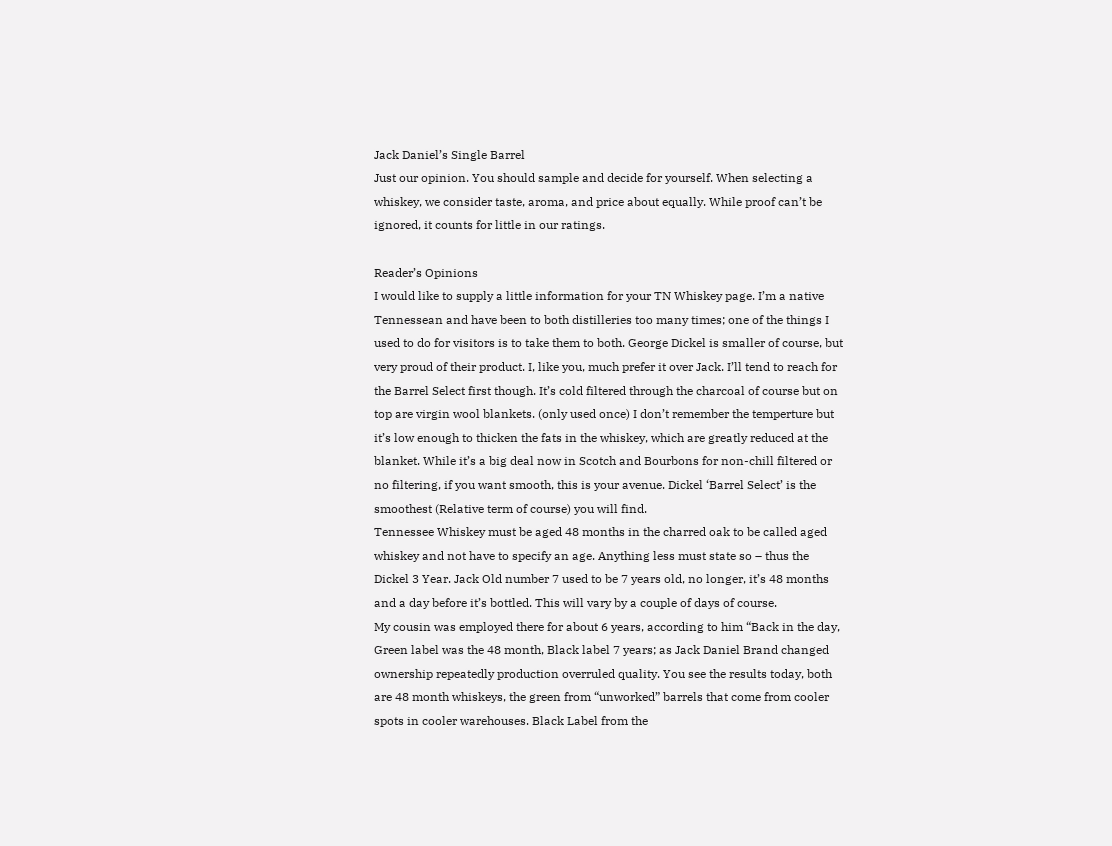Jack Daniel’s Single Barrel
Just our opinion. You should sample and decide for yourself. When selecting a whiskey, we consider taste, aroma, and price about equally. While proof can’t be ignored, it counts for little in our ratings.

Reader’s Opinions
I would like to supply a little information for your TN Whiskey page. I’m a native Tennessean and have been to both distilleries too many times; one of the things I used to do for visitors is to take them to both. George Dickel is smaller of course, but very proud of their product. I, like you, much prefer it over Jack. I’ll tend to reach for the Barrel Select first though. It’s cold filtered through the charcoal of course but on top are virgin wool blankets. (only used once) I don’t remember the temperture but it’s low enough to thicken the fats in the whiskey, which are greatly reduced at the blanket. While it’s a big deal now in Scotch and Bourbons for non-chill filtered or no filtering, if you want smooth, this is your avenue. Dickel ‘Barrel Select’ is the smoothest (Relative term of course) you will find.
Tennessee Whiskey must be aged 48 months in the charred oak to be called aged whiskey and not have to specify an age. Anything less must state so – thus the Dickel 3 Year. Jack Old number 7 used to be 7 years old, no longer, it’s 48 months and a day before it’s bottled. This will vary by a couple of days of course.
My cousin was employed there for about 6 years, according to him “Back in the day, Green label was the 48 month, Black label 7 years; as Jack Daniel Brand changed ownership repeatedly production overruled quality. You see the results today, both are 48 month whiskeys, the green from “unworked” barrels that come from cooler spots in cooler warehouses. Black Label from the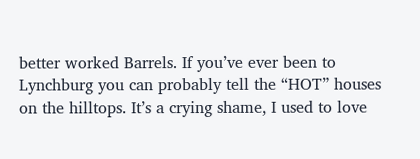better worked Barrels. If you’ve ever been to Lynchburg you can probably tell the “HOT” houses on the hilltops. It’s a crying shame, I used to love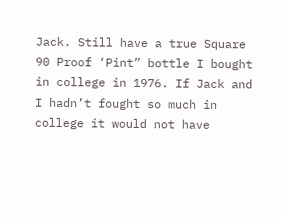Jack. Still have a true Square 90 Proof ‘Pint” bottle I bought in college in 1976. If Jack and I hadn’t fought so much in college it would not have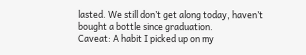lasted. We still don’t get along today, haven’t bought a bottle since graduation.
Caveat: A habit I picked up on my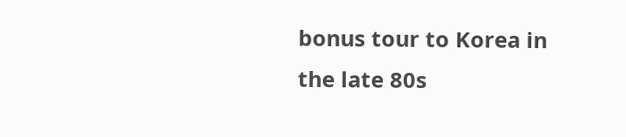bonus tour to Korea in the late 80s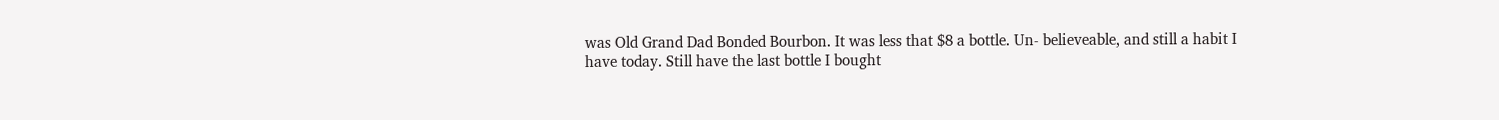was Old Grand Dad Bonded Bourbon. It was less that $8 a bottle. Un- believeable, and still a habit I have today. Still have the last bottle I bought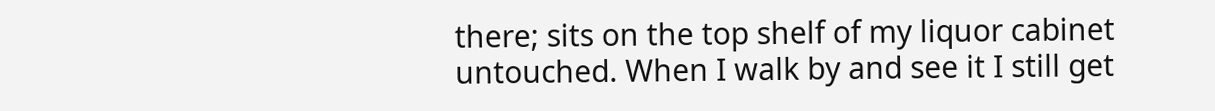there; sits on the top shelf of my liquor cabinet untouched. When I walk by and see it I still get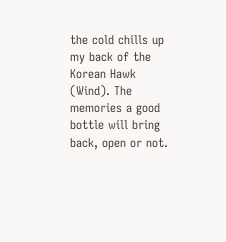the cold chills up my back of the Korean Hawk (Wind). The memories a good bottle will bring back, open or not.